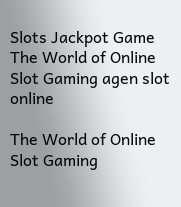Slots Jackpot Game The World of Online Slot Gaming agen slot online

The World of Online Slot Gaming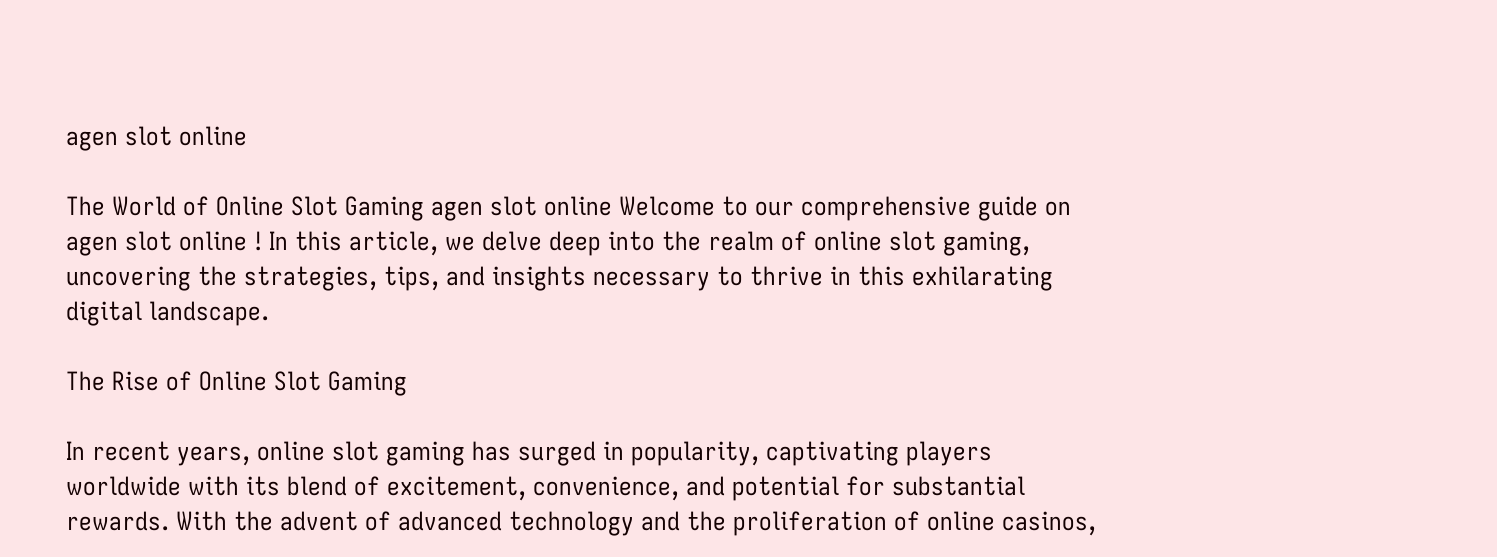agen slot online

The World of Online Slot Gaming agen slot online Welcome to our comprehensive guide on agen slot online ! In this article, we delve deep into the realm of online slot gaming, uncovering the strategies, tips, and insights necessary to thrive in this exhilarating digital landscape.

The Rise of Online Slot Gaming

In recent years, online slot gaming has surged in popularity, captivating players worldwide with its blend of excitement, convenience, and potential for substantial rewards. With the advent of advanced technology and the proliferation of online casinos,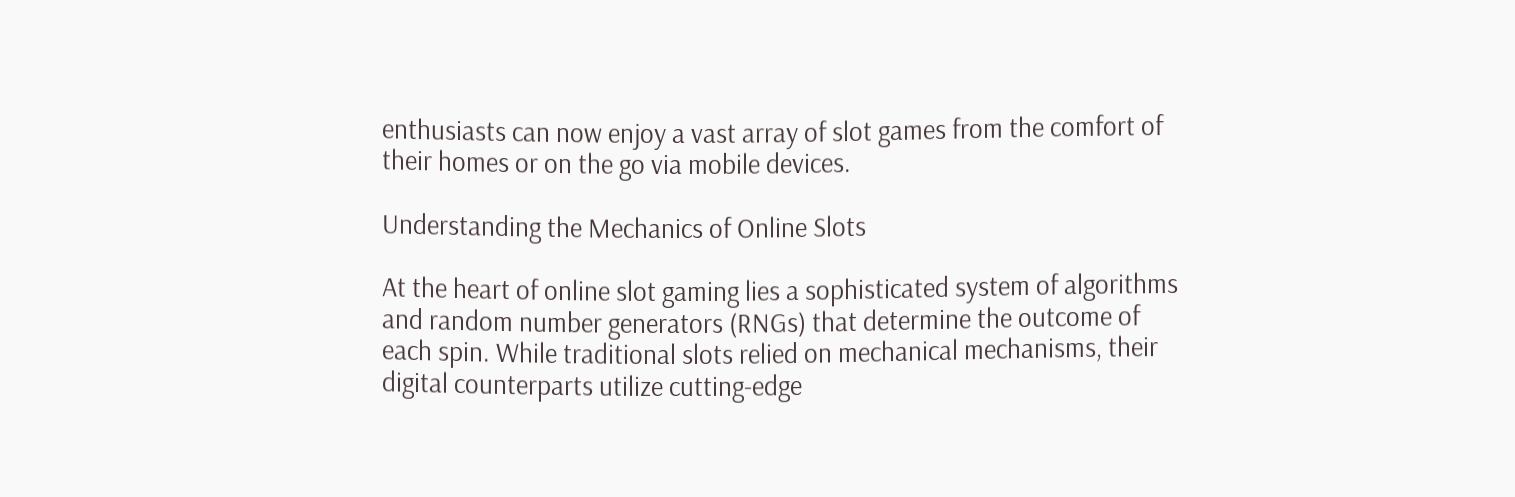enthusiasts can now enjoy a vast array of slot games from the comfort of their homes or on the go via mobile devices.

Understanding the Mechanics of Online Slots

At the heart of online slot gaming lies a sophisticated system of algorithms and random number generators (RNGs) that determine the outcome of each spin. While traditional slots relied on mechanical mechanisms, their digital counterparts utilize cutting-edge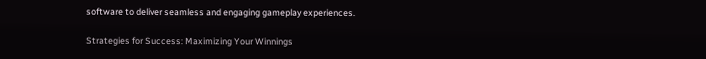software to deliver seamless and engaging gameplay experiences.

Strategies for Success: Maximizing Your Winnings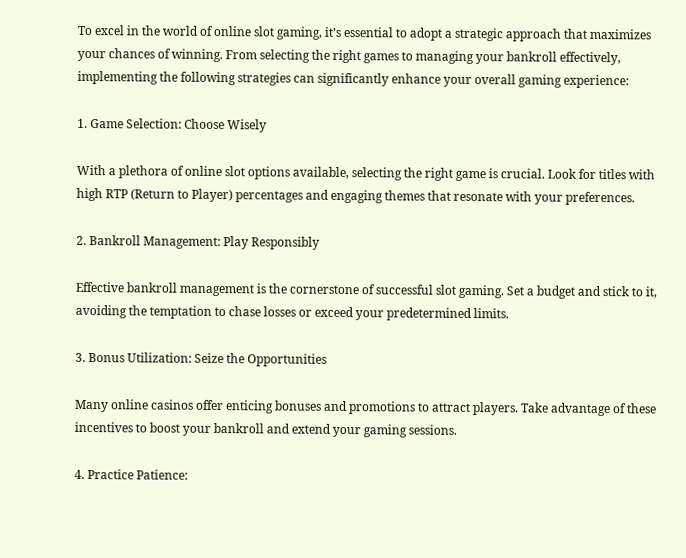To excel in the world of online slot gaming, it’s essential to adopt a strategic approach that maximizes your chances of winning. From selecting the right games to managing your bankroll effectively, implementing the following strategies can significantly enhance your overall gaming experience:

1. Game Selection: Choose Wisely

With a plethora of online slot options available, selecting the right game is crucial. Look for titles with high RTP (Return to Player) percentages and engaging themes that resonate with your preferences.

2. Bankroll Management: Play Responsibly

Effective bankroll management is the cornerstone of successful slot gaming. Set a budget and stick to it, avoiding the temptation to chase losses or exceed your predetermined limits.

3. Bonus Utilization: Seize the Opportunities

Many online casinos offer enticing bonuses and promotions to attract players. Take advantage of these incentives to boost your bankroll and extend your gaming sessions.

4. Practice Patience: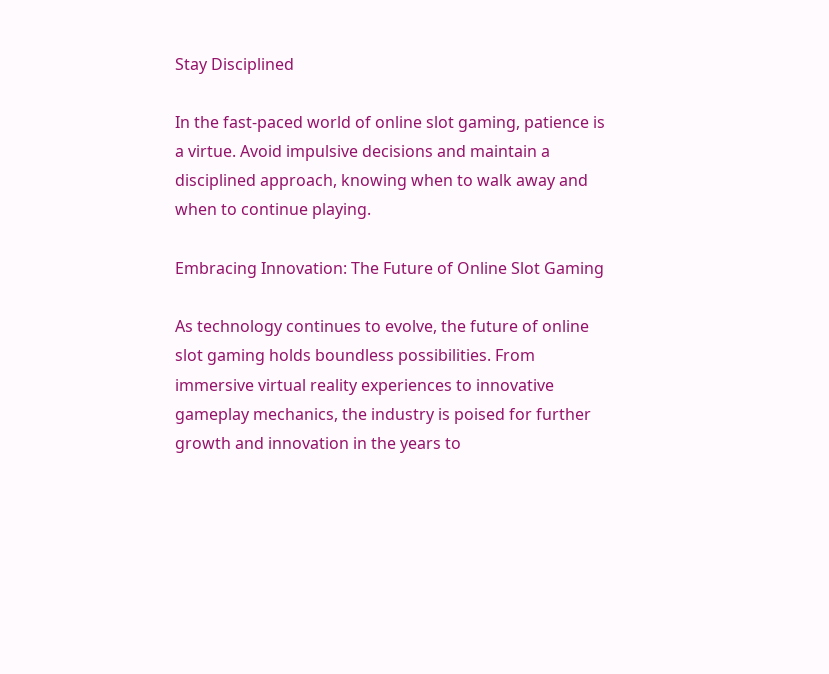Stay Disciplined

In the fast-paced world of online slot gaming, patience is a virtue. Avoid impulsive decisions and maintain a disciplined approach, knowing when to walk away and when to continue playing.

Embracing Innovation: The Future of Online Slot Gaming

As technology continues to evolve, the future of online slot gaming holds boundless possibilities. From immersive virtual reality experiences to innovative gameplay mechanics, the industry is poised for further growth and innovation in the years to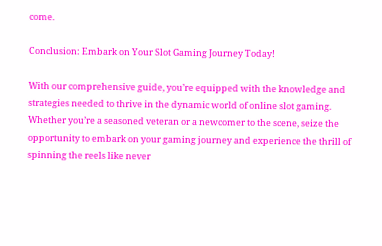come.

Conclusion: Embark on Your Slot Gaming Journey Today!

With our comprehensive guide, you’re equipped with the knowledge and strategies needed to thrive in the dynamic world of online slot gaming. Whether you’re a seasoned veteran or a newcomer to the scene, seize the opportunity to embark on your gaming journey and experience the thrill of spinning the reels like never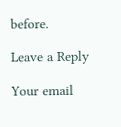before.

Leave a Reply

Your email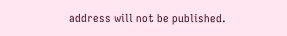address will not be published.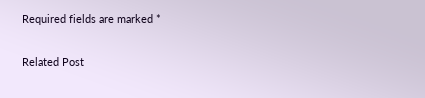Required fields are marked *

Related Post